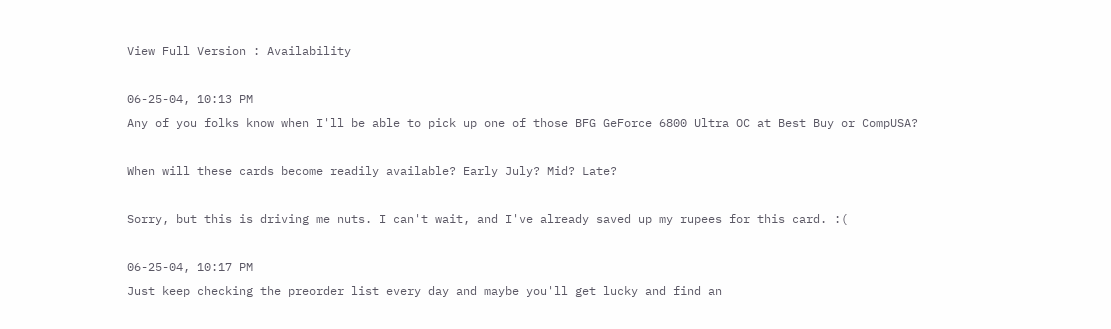View Full Version : Availability

06-25-04, 10:13 PM
Any of you folks know when I'll be able to pick up one of those BFG GeForce 6800 Ultra OC at Best Buy or CompUSA?

When will these cards become readily available? Early July? Mid? Late?

Sorry, but this is driving me nuts. I can't wait, and I've already saved up my rupees for this card. :(

06-25-04, 10:17 PM
Just keep checking the preorder list every day and maybe you'll get lucky and find an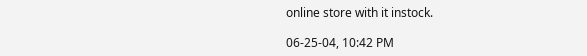online store with it instock.

06-25-04, 10:42 PM